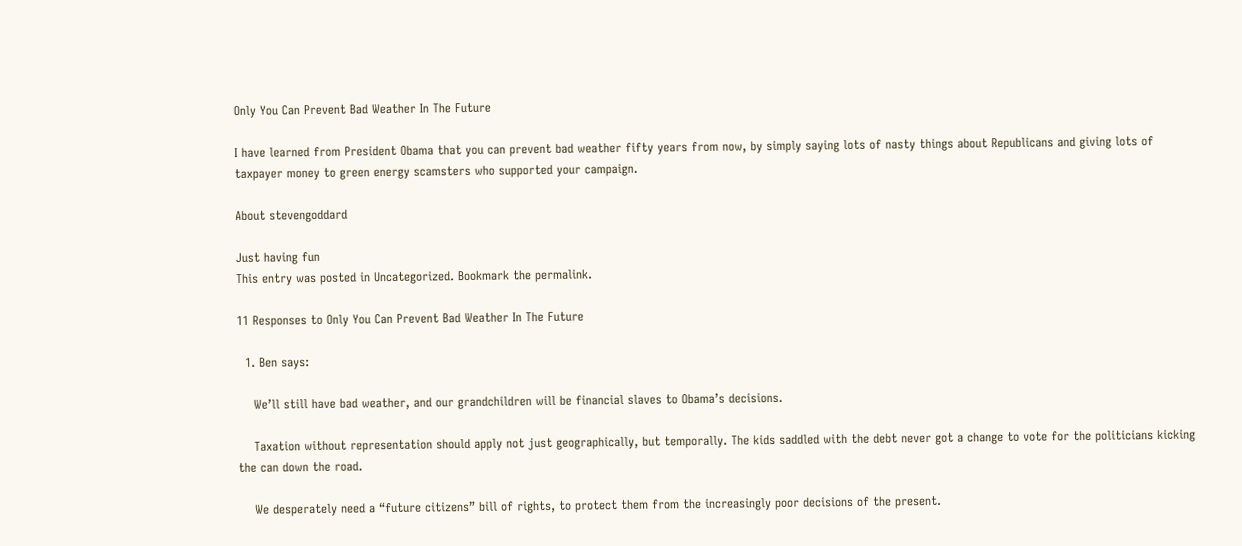Only You Can Prevent Bad Weather In The Future

I have learned from President Obama that you can prevent bad weather fifty years from now, by simply saying lots of nasty things about Republicans and giving lots of taxpayer money to green energy scamsters who supported your campaign.

About stevengoddard

Just having fun
This entry was posted in Uncategorized. Bookmark the permalink.

11 Responses to Only You Can Prevent Bad Weather In The Future

  1. Ben says:

    We’ll still have bad weather, and our grandchildren will be financial slaves to Obama’s decisions.

    Taxation without representation should apply not just geographically, but temporally. The kids saddled with the debt never got a change to vote for the politicians kicking the can down the road.

    We desperately need a “future citizens” bill of rights, to protect them from the increasingly poor decisions of the present.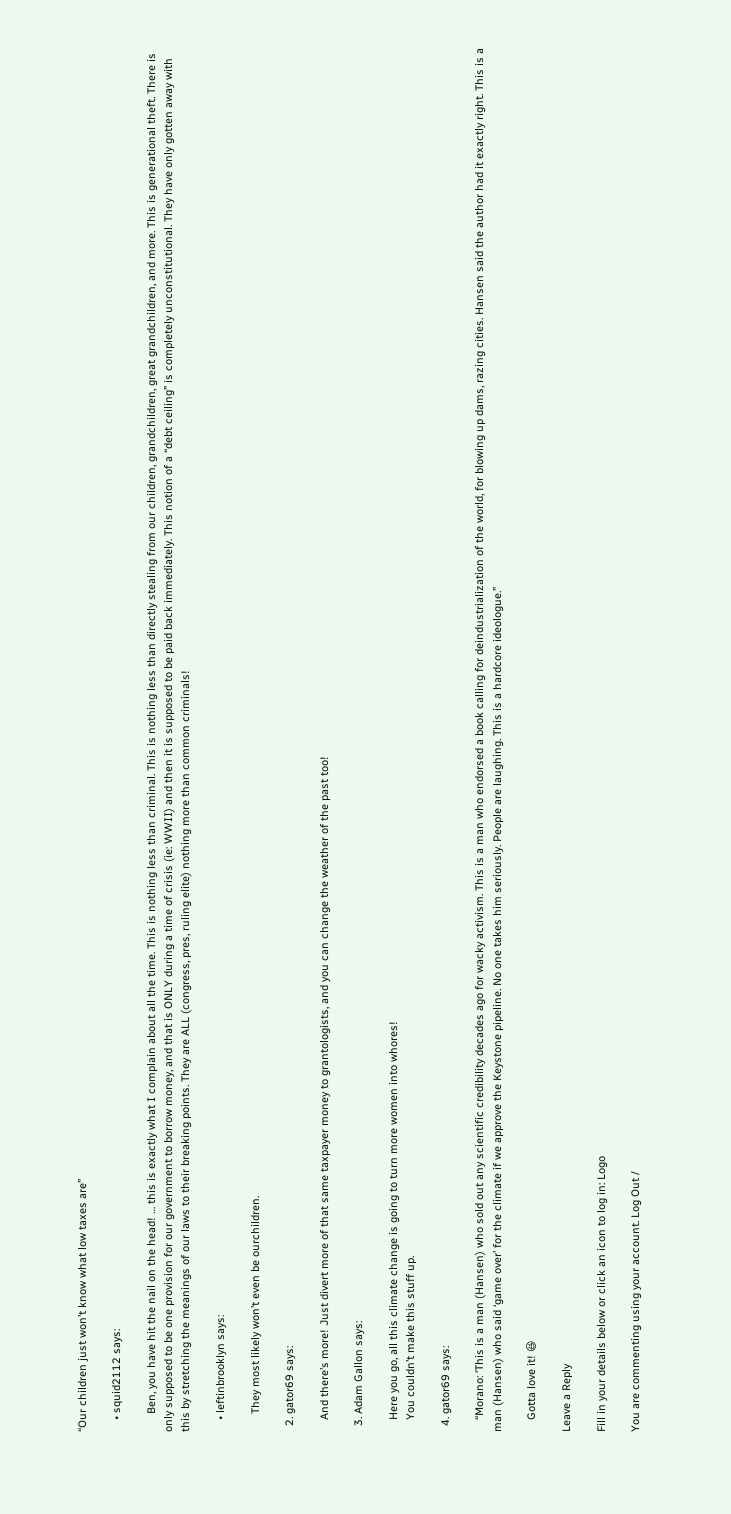“Our children just won’t know what low taxes are”

    • squid2112 says:

      Ben, you have hit the nail on the head! … this is exactly what I complain about all the time. This is nothing less than criminal. This is nothing less than directly stealing from our children, grandchildren, great grandchildren, and more. This is generational theft. There is only supposed to be one provision for our government to borrow money, and that is ONLY during a time of crisis (ie: WWII) and then it is supposed to be paid back immediately. This notion of a “debt ceiling” is completely unconstitutional. They have only gotten away with this by stretching the meanings of our laws to their breaking points. They are ALL (congress, pres, ruling elite) nothing more than common criminals!

    • leftinbrooklyn says:

      They most likely won’t even be ourchildren.

  2. gator69 says:

    And there’s more! Just divert more of that same taxpayer money to grantologists, and you can change the weather of the past too!

  3. Adam Gallon says:

    Here you go, all this climate change is going to turn more women into whores!
    You couldn’t make this stuff up.

  4. gator69 says:

    “Morano: ‘This is a man (Hansen) who sold out any scientific credibility decades ago for wacky activism. This is a man who endorsed a book calling for deindustrialization of the world, for blowing up dams, razing cities. Hansen said the author had it exactly right. This is a man (Hansen) who said ‘game over’ for the climate if we approve the Keystone pipeline. No one takes him seriously. People are laughing. This is a hardcore ideologue.”

    Gotta love it! 😆

Leave a Reply

Fill in your details below or click an icon to log in: Logo

You are commenting using your account. Log Out /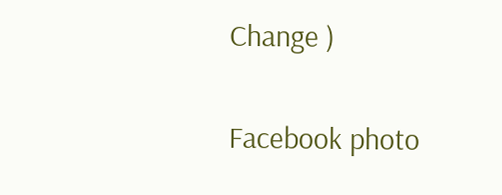Change )

Facebook photo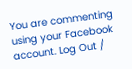You are commenting using your Facebook account. Log Out /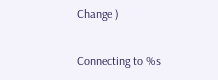Change )

Connecting to %s